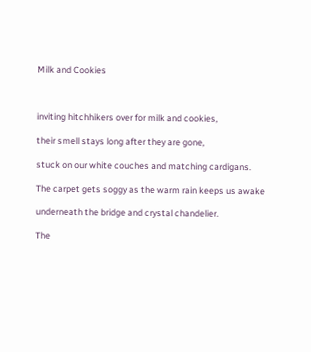Milk and Cookies



inviting hitchhikers over for milk and cookies,

their smell stays long after they are gone,

stuck on our white couches and matching cardigans.

The carpet gets soggy as the warm rain keeps us awake

underneath the bridge and crystal chandelier.

The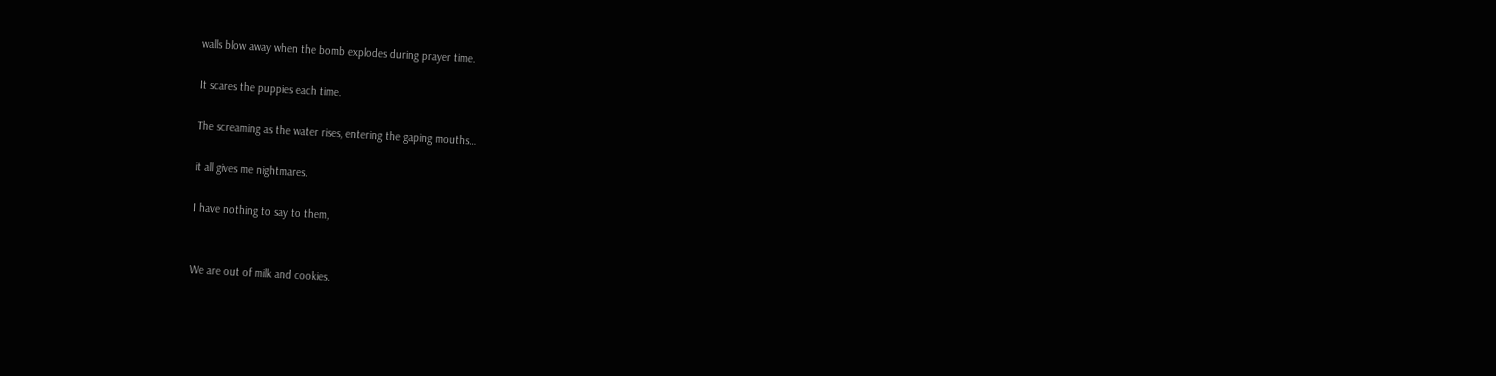walls blow away when the bomb explodes during prayer time.

It scares the puppies each time.

The screaming as the water rises, entering the gaping mouths…

it all gives me nightmares.

I have nothing to say to them,


We are out of milk and cookies.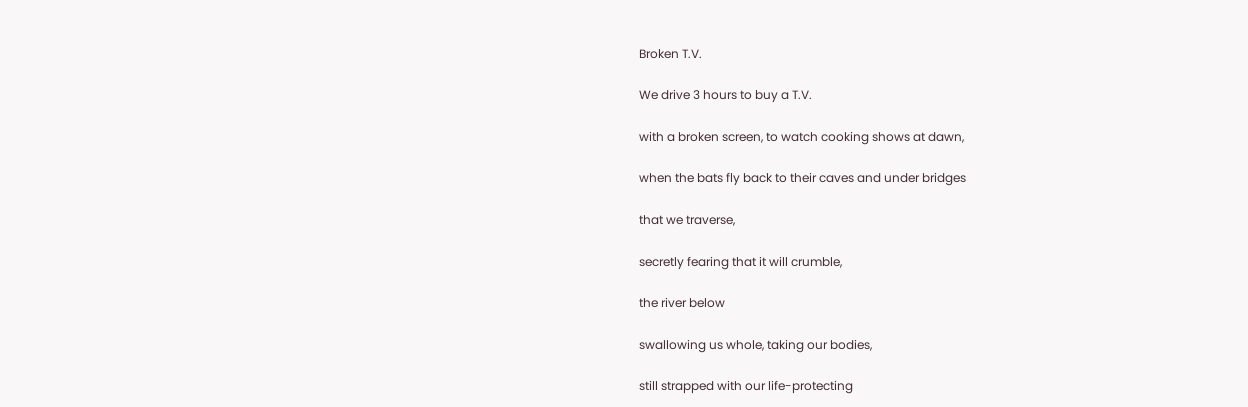Broken T.V.

We drive 3 hours to buy a T.V.

with a broken screen, to watch cooking shows at dawn,

when the bats fly back to their caves and under bridges

that we traverse,

secretly fearing that it will crumble,

the river below

swallowing us whole, taking our bodies,

still strapped with our life-protecting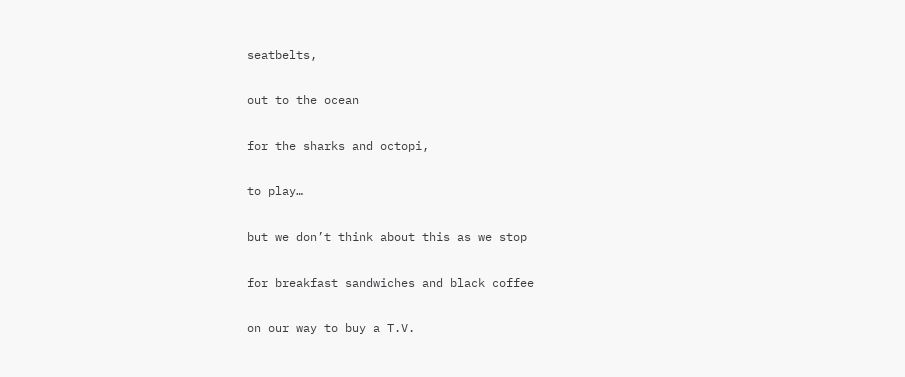seatbelts,

out to the ocean

for the sharks and octopi,

to play…

but we don’t think about this as we stop

for breakfast sandwiches and black coffee

on our way to buy a T.V.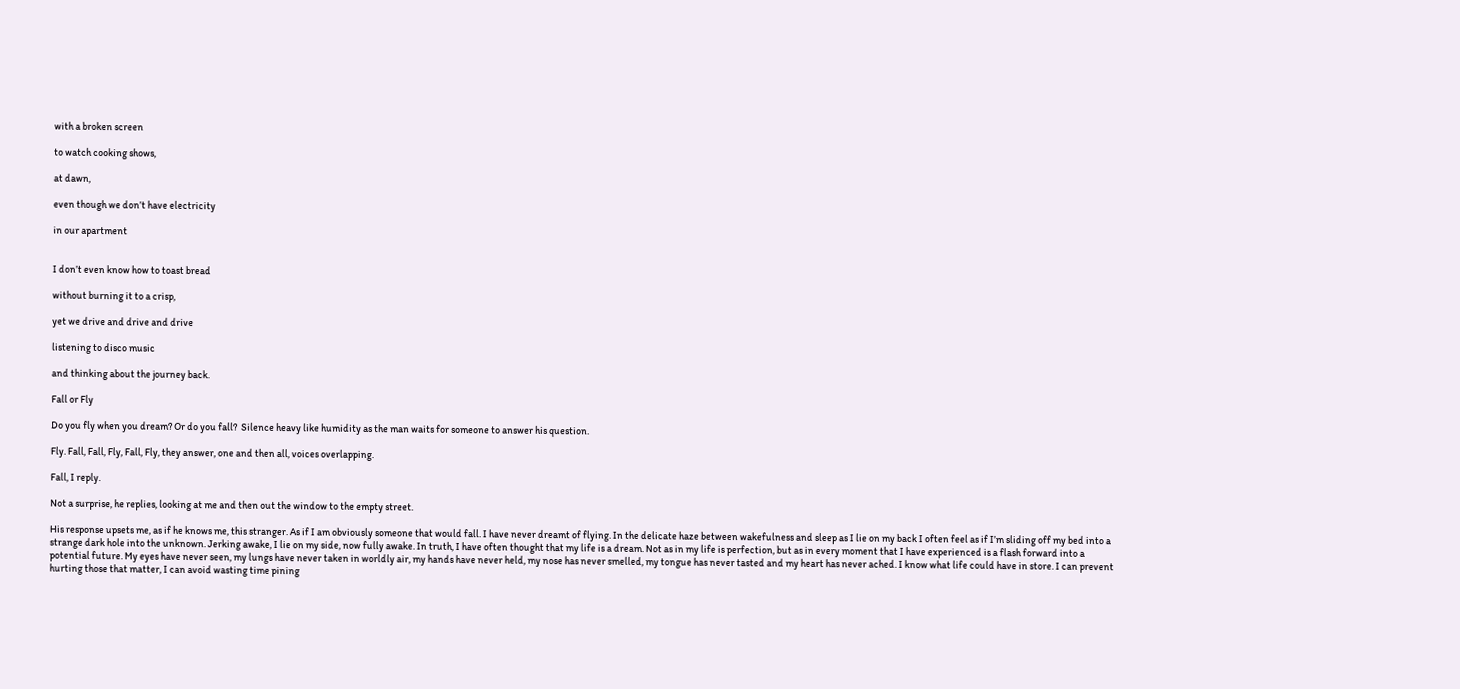with a broken screen

to watch cooking shows,

at dawn,

even though we don’t have electricity

in our apartment


I don’t even know how to toast bread

without burning it to a crisp,

yet we drive and drive and drive

listening to disco music

and thinking about the journey back.

Fall or Fly

Do you fly when you dream? Or do you fall?  Silence heavy like humidity as the man waits for someone to answer his question.

Fly. Fall, Fall, Fly, Fall, Fly, they answer, one and then all, voices overlapping.

Fall, I reply.

Not a surprise, he replies, looking at me and then out the window to the empty street.

His response upsets me, as if he knows me, this stranger. As if I am obviously someone that would fall. I have never dreamt of flying. In the delicate haze between wakefulness and sleep as I lie on my back I often feel as if I’m sliding off my bed into a strange dark hole into the unknown. Jerking awake, I lie on my side, now fully awake. In truth, I have often thought that my life is a dream. Not as in my life is perfection, but as in every moment that I have experienced is a flash forward into a potential future. My eyes have never seen, my lungs have never taken in worldly air, my hands have never held, my nose has never smelled, my tongue has never tasted and my heart has never ached. I know what life could have in store. I can prevent hurting those that matter, I can avoid wasting time pining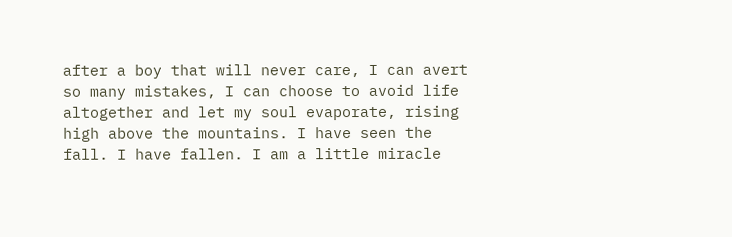after a boy that will never care, I can avert so many mistakes, I can choose to avoid life altogether and let my soul evaporate, rising high above the mountains. I have seen the fall. I have fallen. I am a little miracle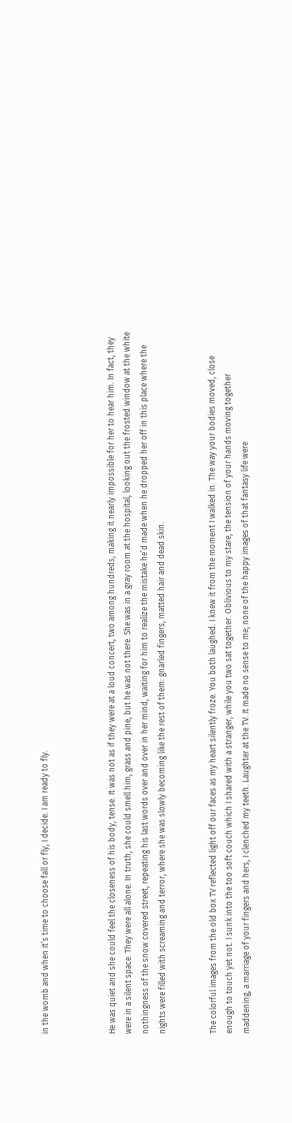in the womb and when it’s time to choose fall or fly, I decide. I am ready to fly.



He was quiet and she could feel the closeness of his body, tense. It was not as if they were at a loud concert, two among hundreds, making it nearly impossible for her to hear him. In fact, they were in a silent space. They were all alone. In truth, she could smell him, grass and pine, but he was not there. She was in a gray room at the hospital, looking out the frosted window at the white nothingness of the snow covered street, repeating his last words over and over in her mind, waiting for him to realize the mistake he’d made when he dropped her off in this place where the nights were filled with screaming and terror, where she was slowly becoming like the rest of them: gnarled fingers, matted hair and dead skin.


The colorful images from the old box TV reflected light off our faces as my heart silently froze. You both laughed. I knew it from the moment I walked in. The way your bodies moved, close enough to touch yet not. I sunk into the too soft couch which I shared with a stranger, while you two sat together. Oblivious to my stare, the tension of your hands moving together maddening, a marriage of your fingers and hers, I clenched my teeth. Laughter at the TV. It made no sense to me; none of the happy images of that fantasy life were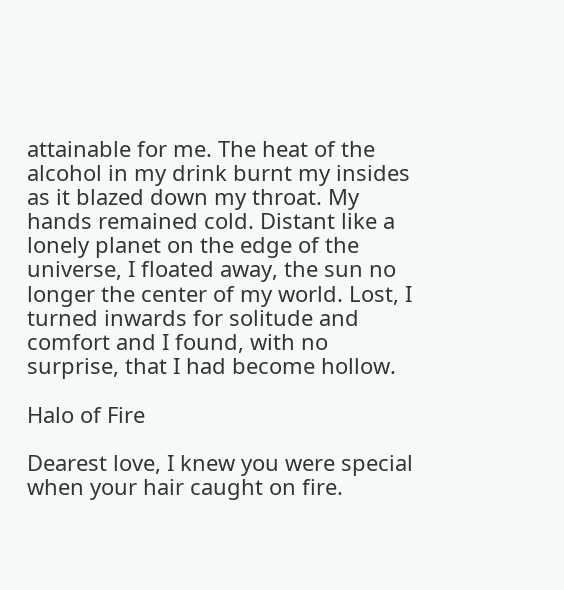attainable for me. The heat of the alcohol in my drink burnt my insides as it blazed down my throat. My hands remained cold. Distant like a lonely planet on the edge of the universe, I floated away, the sun no longer the center of my world. Lost, I turned inwards for solitude and comfort and I found, with no surprise, that I had become hollow.

Halo of Fire

Dearest love, I knew you were special when your hair caught on fire.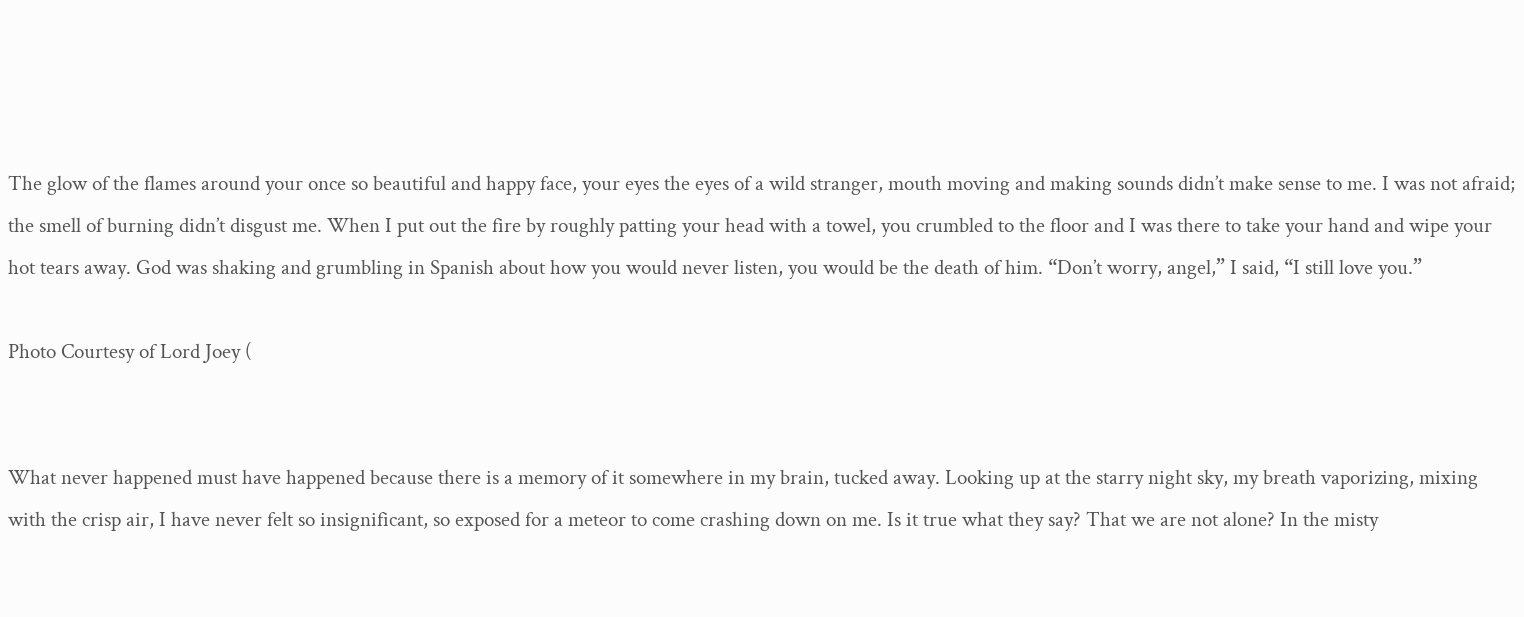The glow of the flames around your once so beautiful and happy face, your eyes the eyes of a wild stranger, mouth moving and making sounds didn’t make sense to me. I was not afraid; the smell of burning didn’t disgust me. When I put out the fire by roughly patting your head with a towel, you crumbled to the floor and I was there to take your hand and wipe your hot tears away. God was shaking and grumbling in Spanish about how you would never listen, you would be the death of him. “Don’t worry, angel,” I said, “I still love you.”

Photo Courtesy of Lord Joey (


What never happened must have happened because there is a memory of it somewhere in my brain, tucked away. Looking up at the starry night sky, my breath vaporizing, mixing with the crisp air, I have never felt so insignificant, so exposed for a meteor to come crashing down on me. Is it true what they say? That we are not alone? In the misty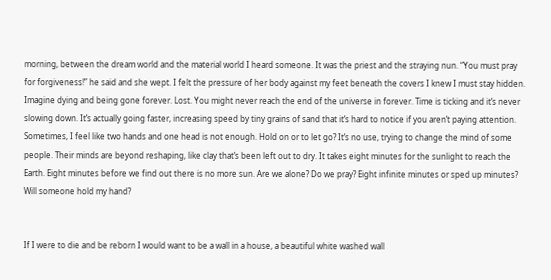morning, between the dream world and the material world I heard someone. It was the priest and the straying nun. “You must pray for forgiveness!” he said and she wept. I felt the pressure of her body against my feet beneath the covers I knew I must stay hidden. Imagine dying and being gone forever. Lost. You might never reach the end of the universe in forever. Time is ticking and it’s never slowing down. It’s actually going faster, increasing speed by tiny grains of sand that it’s hard to notice if you aren’t paying attention. Sometimes, I feel like two hands and one head is not enough. Hold on or to let go? It’s no use, trying to change the mind of some people. Their minds are beyond reshaping, like clay that’s been left out to dry. It takes eight minutes for the sunlight to reach the Earth. Eight minutes before we find out there is no more sun. Are we alone? Do we pray? Eight infinite minutes or sped up minutes? Will someone hold my hand?


If I were to die and be reborn I would want to be a wall in a house, a beautiful white washed wall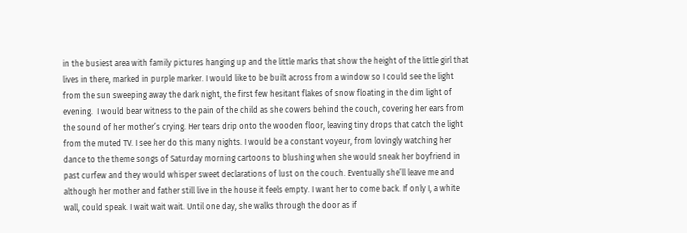in the busiest area with family pictures hanging up and the little marks that show the height of the little girl that lives in there, marked in purple marker. I would like to be built across from a window so I could see the light from the sun sweeping away the dark night, the first few hesitant flakes of snow floating in the dim light of evening.  I would bear witness to the pain of the child as she cowers behind the couch, covering her ears from the sound of her mother’s crying. Her tears drip onto the wooden floor, leaving tiny drops that catch the light from the muted TV. I see her do this many nights. I would be a constant voyeur, from lovingly watching her dance to the theme songs of Saturday morning cartoons to blushing when she would sneak her boyfriend in past curfew and they would whisper sweet declarations of lust on the couch. Eventually she’ll leave me and although her mother and father still live in the house it feels empty. I want her to come back. If only I, a white wall, could speak. I wait wait wait. Until one day, she walks through the door as if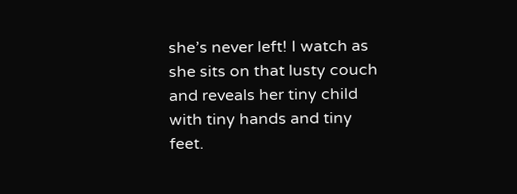she’s never left! I watch as she sits on that lusty couch and reveals her tiny child with tiny hands and tiny feet.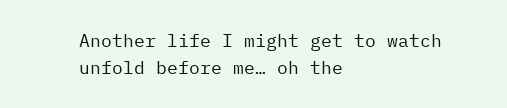Another life I might get to watch unfold before me… oh the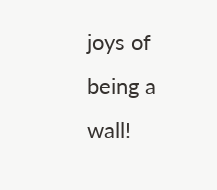joys of being a wall!